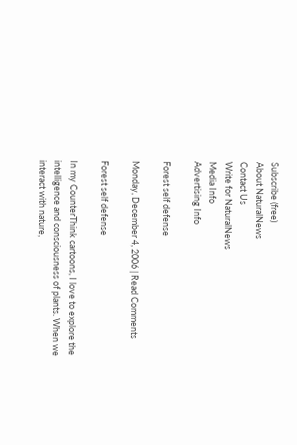Subscribe (free)
About NaturalNews
Contact Us
Write for NaturalNews
Media Info
Advertising Info

Forest self defense

Monday, December 4, 2006 | Read Comments

Forest self defense

In my CounterThink cartoons, I love to explore the intelligence and consciousness of plants. When we interact with nature,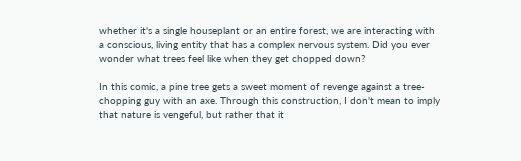whether it's a single houseplant or an entire forest, we are interacting with a conscious, living entity that has a complex nervous system. Did you ever wonder what trees feel like when they get chopped down?

In this comic, a pine tree gets a sweet moment of revenge against a tree-chopping guy with an axe. Through this construction, I don't mean to imply that nature is vengeful, but rather that it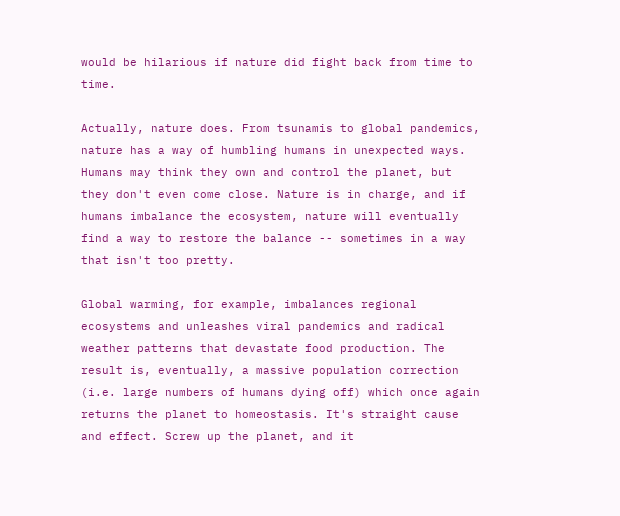would be hilarious if nature did fight back from time to time.

Actually, nature does. From tsunamis to global pandemics, nature has a way of humbling humans in unexpected ways. Humans may think they own and control the planet, but they don't even come close. Nature is in charge, and if humans imbalance the ecosystem, nature will eventually find a way to restore the balance -- sometimes in a way that isn't too pretty.

Global warming, for example, imbalances regional ecosystems and unleashes viral pandemics and radical weather patterns that devastate food production. The result is, eventually, a massive population correction (i.e. large numbers of humans dying off) which once again returns the planet to homeostasis. It's straight cause and effect. Screw up the planet, and it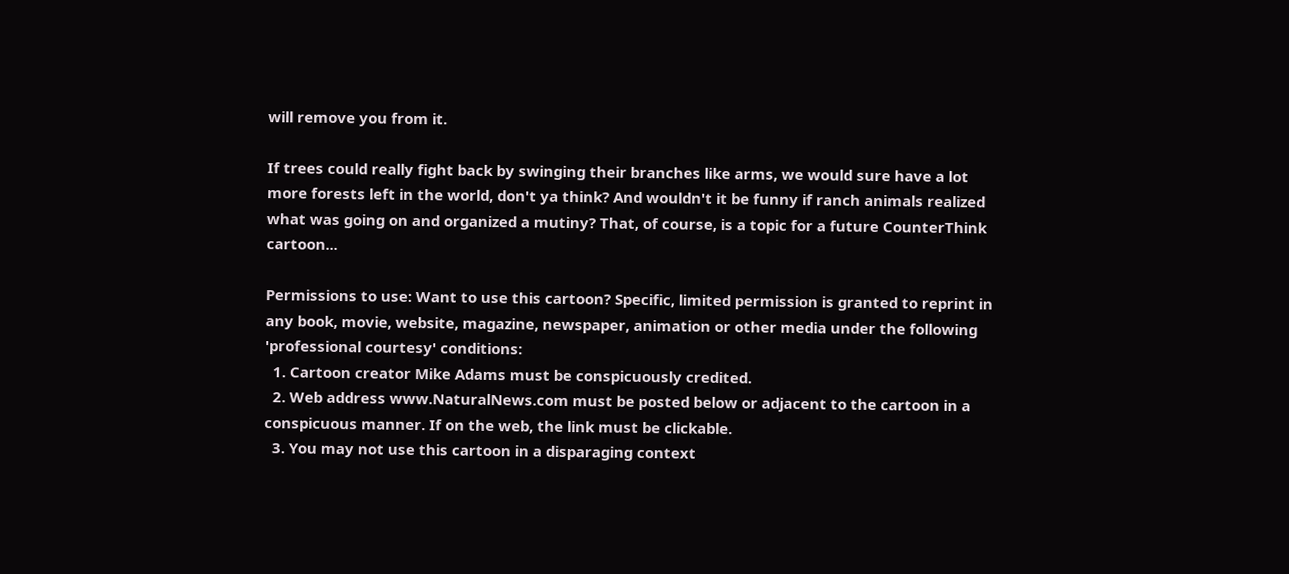will remove you from it.

If trees could really fight back by swinging their branches like arms, we would sure have a lot more forests left in the world, don't ya think? And wouldn't it be funny if ranch animals realized what was going on and organized a mutiny? That, of course, is a topic for a future CounterThink cartoon...

Permissions to use: Want to use this cartoon? Specific, limited permission is granted to reprint in any book, movie, website, magazine, newspaper, animation or other media under the following 'professional courtesy' conditions:
  1. Cartoon creator Mike Adams must be conspicuously credited.
  2. Web address www.NaturalNews.com must be posted below or adjacent to the cartoon in a conspicuous manner. If on the web, the link must be clickable.
  3. You may not use this cartoon in a disparaging context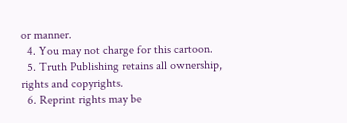or manner.
  4. You may not charge for this cartoon.
  5. Truth Publishing retains all ownership, rights and copyrights.
  6. Reprint rights may be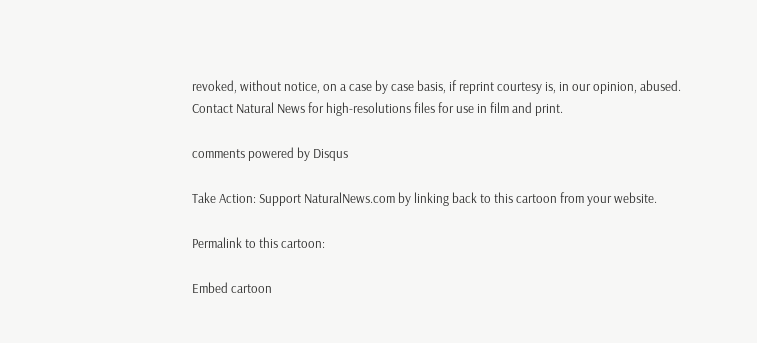revoked, without notice, on a case by case basis, if reprint courtesy is, in our opinion, abused.
Contact Natural News for high-resolutions files for use in film and print.

comments powered by Disqus

Take Action: Support NaturalNews.com by linking back to this cartoon from your website.

Permalink to this cartoon:

Embed cartoon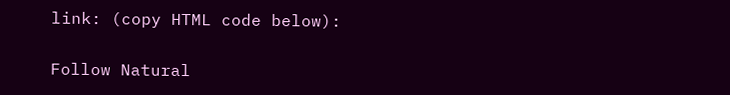link: (copy HTML code below):

Follow Natural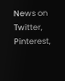News on Twitter, Pinterest,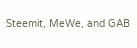Steemit, MeWe, and GAB